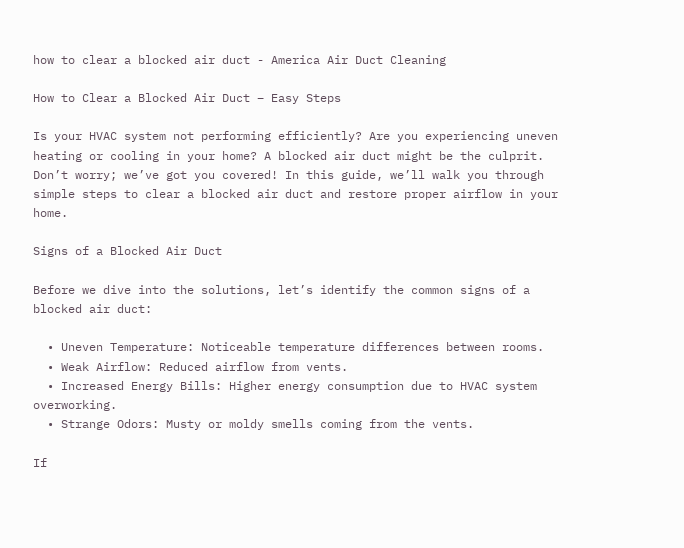how to clear a blocked air duct - America Air Duct Cleaning

How to Clear a Blocked Air Duct – Easy Steps

Is your HVAC system not performing efficiently? Are you experiencing uneven heating or cooling in your home? A blocked air duct might be the culprit. Don’t worry; we’ve got you covered! In this guide, we’ll walk you through simple steps to clear a blocked air duct and restore proper airflow in your home.

Signs of a Blocked Air Duct

Before we dive into the solutions, let’s identify the common signs of a blocked air duct:

  • Uneven Temperature: Noticeable temperature differences between rooms.
  • Weak Airflow: Reduced airflow from vents.
  • Increased Energy Bills: Higher energy consumption due to HVAC system overworking.
  • Strange Odors: Musty or moldy smells coming from the vents.

If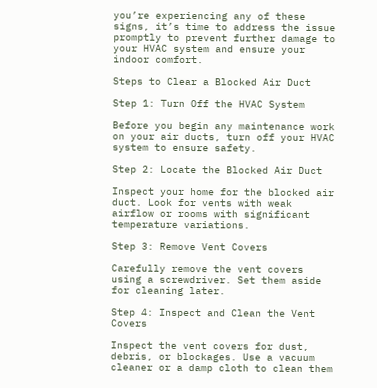you’re experiencing any of these signs, it’s time to address the issue promptly to prevent further damage to your HVAC system and ensure your indoor comfort.

Steps to Clear a Blocked Air Duct

Step 1: Turn Off the HVAC System

Before you begin any maintenance work on your air ducts, turn off your HVAC system to ensure safety.

Step 2: Locate the Blocked Air Duct

Inspect your home for the blocked air duct. Look for vents with weak airflow or rooms with significant temperature variations.

Step 3: Remove Vent Covers

Carefully remove the vent covers using a screwdriver. Set them aside for cleaning later.

Step 4: Inspect and Clean the Vent Covers

Inspect the vent covers for dust, debris, or blockages. Use a vacuum cleaner or a damp cloth to clean them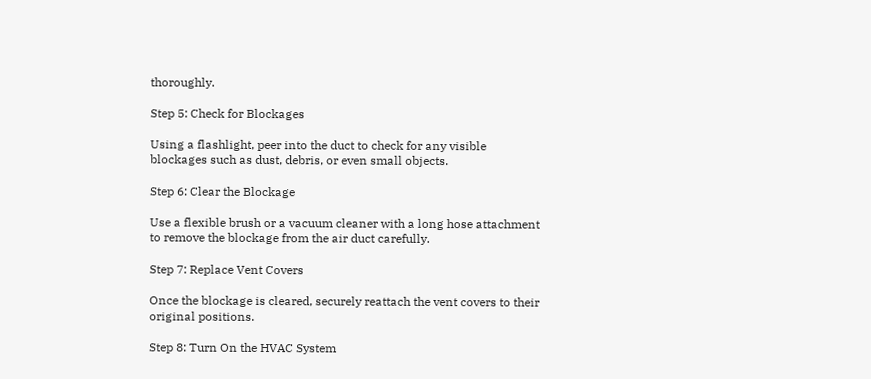thoroughly.

Step 5: Check for Blockages

Using a flashlight, peer into the duct to check for any visible blockages such as dust, debris, or even small objects.

Step 6: Clear the Blockage

Use a flexible brush or a vacuum cleaner with a long hose attachment to remove the blockage from the air duct carefully.

Step 7: Replace Vent Covers

Once the blockage is cleared, securely reattach the vent covers to their original positions.

Step 8: Turn On the HVAC System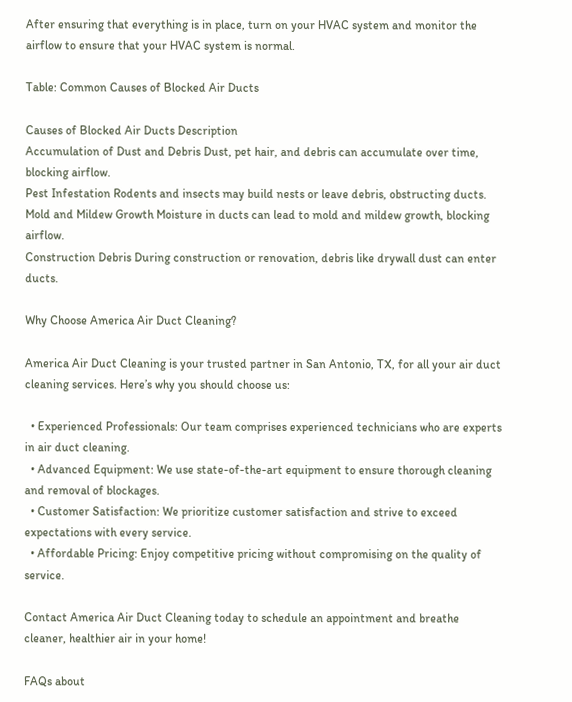After ensuring that everything is in place, turn on your HVAC system and monitor the airflow to ensure that your HVAC system is normal.

Table: Common Causes of Blocked Air Ducts

Causes of Blocked Air Ducts Description
Accumulation of Dust and Debris Dust, pet hair, and debris can accumulate over time, blocking airflow.
Pest Infestation Rodents and insects may build nests or leave debris, obstructing ducts.
Mold and Mildew Growth Moisture in ducts can lead to mold and mildew growth, blocking airflow.
Construction Debris During construction or renovation, debris like drywall dust can enter ducts.

Why Choose America Air Duct Cleaning?

America Air Duct Cleaning is your trusted partner in San Antonio, TX, for all your air duct cleaning services. Here’s why you should choose us:

  • Experienced Professionals: Our team comprises experienced technicians who are experts in air duct cleaning.
  • Advanced Equipment: We use state-of-the-art equipment to ensure thorough cleaning and removal of blockages.
  • Customer Satisfaction: We prioritize customer satisfaction and strive to exceed expectations with every service.
  • Affordable Pricing: Enjoy competitive pricing without compromising on the quality of service.

Contact America Air Duct Cleaning today to schedule an appointment and breathe cleaner, healthier air in your home!

FAQs about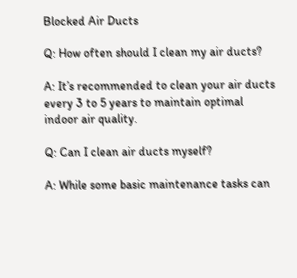Blocked Air Ducts

Q: How often should I clean my air ducts?

A: It’s recommended to clean your air ducts every 3 to 5 years to maintain optimal indoor air quality.

Q: Can I clean air ducts myself?

A: While some basic maintenance tasks can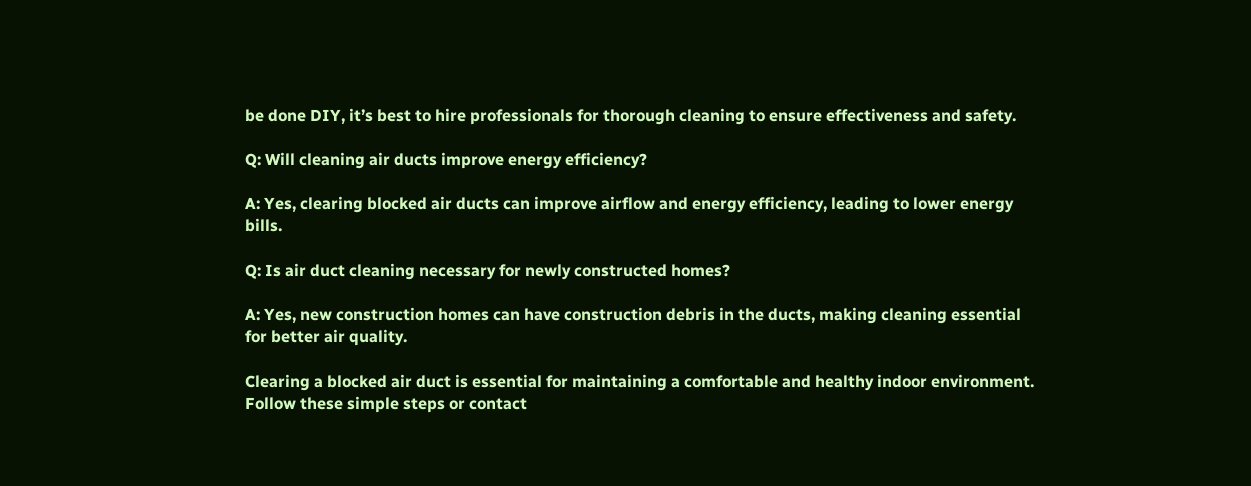be done DIY, it’s best to hire professionals for thorough cleaning to ensure effectiveness and safety.

Q: Will cleaning air ducts improve energy efficiency?

A: Yes, clearing blocked air ducts can improve airflow and energy efficiency, leading to lower energy bills.

Q: Is air duct cleaning necessary for newly constructed homes?

A: Yes, new construction homes can have construction debris in the ducts, making cleaning essential for better air quality.

Clearing a blocked air duct is essential for maintaining a comfortable and healthy indoor environment. Follow these simple steps or contact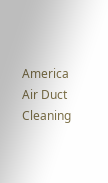America Air Duct Cleaning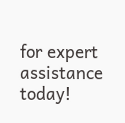for expert assistance today!